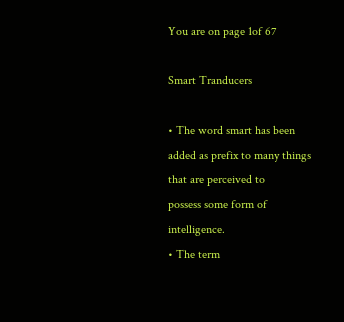You are on page 1of 67

Smart Tranducers

• The word smart has been added as prefix to many things that are perceived to
possess some form of intelligence.
• The term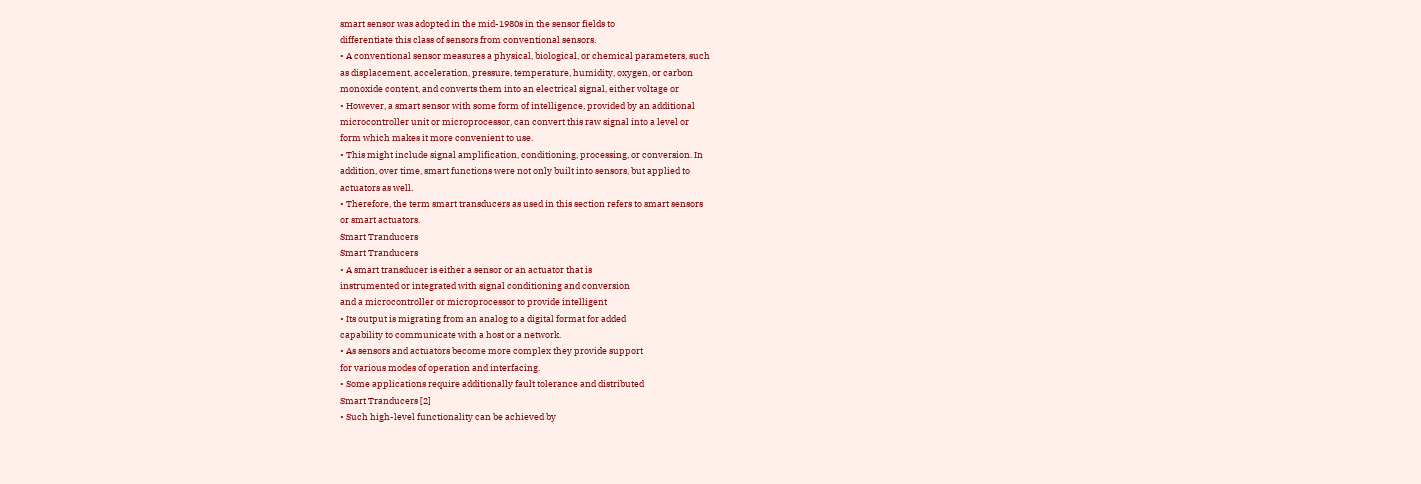smart sensor was adopted in the mid-1980s in the sensor fields to
differentiate this class of sensors from conventional sensors.
• A conventional sensor measures a physical, biological, or chemical parameters, such
as displacement, acceleration, pressure, temperature, humidity, oxygen, or carbon
monoxide content, and converts them into an electrical signal, either voltage or
• However, a smart sensor with some form of intelligence, provided by an additional
microcontroller unit or microprocessor, can convert this raw signal into a level or
form which makes it more convenient to use.
• This might include signal amplification, conditioning, processing, or conversion. In
addition, over time, smart functions were not only built into sensors, but applied to
actuators as well.
• Therefore, the term smart transducers as used in this section refers to smart sensors
or smart actuators.
Smart Tranducers
Smart Tranducers
• A smart transducer is either a sensor or an actuator that is
instrumented or integrated with signal conditioning and conversion
and a microcontroller or microprocessor to provide intelligent
• Its output is migrating from an analog to a digital format for added
capability to communicate with a host or a network.
• As sensors and actuators become more complex they provide support
for various modes of operation and interfacing.
• Some applications require additionally fault tolerance and distributed
Smart Tranducers [2]
• Such high-level functionality can be achieved by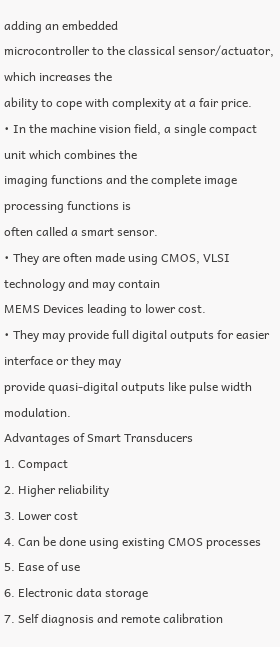adding an embedded
microcontroller to the classical sensor/actuator, which increases the
ability to cope with complexity at a fair price.
• In the machine vision field, a single compact unit which combines the
imaging functions and the complete image processing functions is
often called a smart sensor.
• They are often made using CMOS, VLSI technology and may contain
MEMS Devices leading to lower cost.
• They may provide full digital outputs for easier interface or they may
provide quasi-digital outputs like pulse width modulation.
Advantages of Smart Transducers
1. Compact
2. Higher reliability
3. Lower cost
4. Can be done using existing CMOS processes
5. Ease of use
6. Electronic data storage
7. Self diagnosis and remote calibration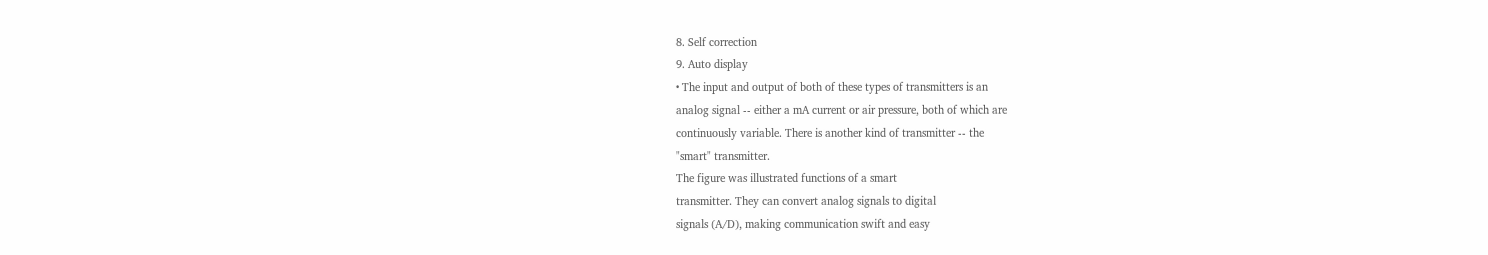8. Self correction
9. Auto display
• The input and output of both of these types of transmitters is an
analog signal -- either a mA current or air pressure, both of which are
continuously variable. There is another kind of transmitter -- the
"smart" transmitter.
The figure was illustrated functions of a smart
transmitter. They can convert analog signals to digital
signals (A/D), making communication swift and easy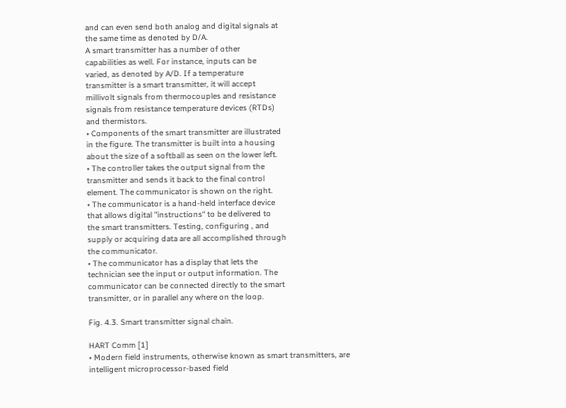and can even send both analog and digital signals at
the same time as denoted by D/A.
A smart transmitter has a number of other
capabilities as well. For instance, inputs can be
varied, as denoted by A/D. If a temperature
transmitter is a smart transmitter, it will accept
millivolt signals from thermocouples and resistance
signals from resistance temperature devices (RTDs)
and thermistors.
• Components of the smart transmitter are illustrated
in the figure. The transmitter is built into a housing
about the size of a softball as seen on the lower left.
• The controller takes the output signal from the
transmitter and sends it back to the final control
element. The communicator is shown on the right.
• The communicator is a hand-held interface device
that allows digital "instructions“ to be delivered to
the smart transmitters. Testing, configuring , and
supply or acquiring data are all accomplished through
the communicator.
• The communicator has a display that lets the
technician see the input or output information. The
communicator can be connected directly to the smart
transmitter, or in parallel any where on the loop.

Fig. 4.3. Smart transmitter signal chain.

HART Comm [1]
• Modern field instruments, otherwise known as smart transmitters, are
intelligent microprocessor-based field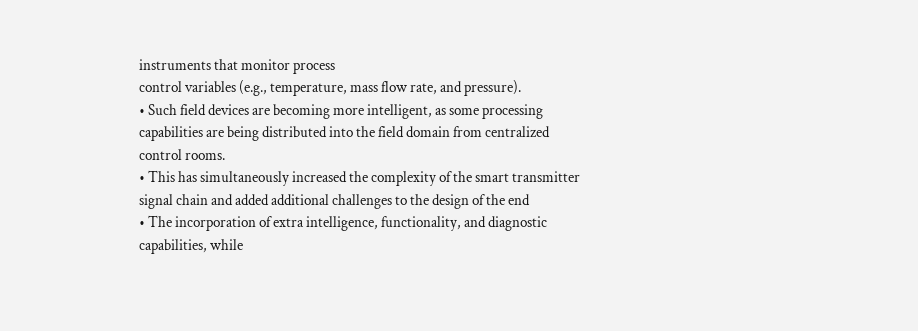instruments that monitor process
control variables (e.g., temperature, mass flow rate, and pressure).
• Such field devices are becoming more intelligent, as some processing
capabilities are being distributed into the field domain from centralized
control rooms.
• This has simultaneously increased the complexity of the smart transmitter
signal chain and added additional challenges to the design of the end
• The incorporation of extra intelligence, functionality, and diagnostic
capabilities, while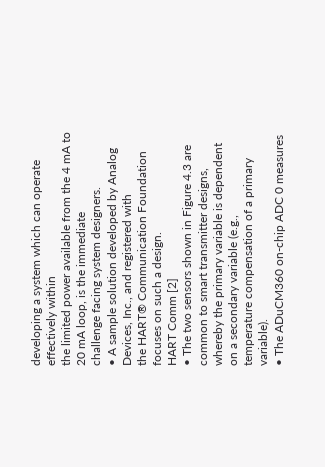developing a system which can operate effectively within
the limited power available from the 4 mA to 20 mA loop, is the immediate
challenge facing system designers.
• A sample solution developed by Analog Devices, Inc., and registered with
the HART® Communication Foundation focuses on such a design.
HART Comm [2]
• The two sensors shown in Figure 4.3 are common to smart transmitter designs,
whereby the primary variable is dependent on a secondary variable (e.g.,
temperature compensation of a primary variable).
• The ADuCM360 on-chip ADC 0 measures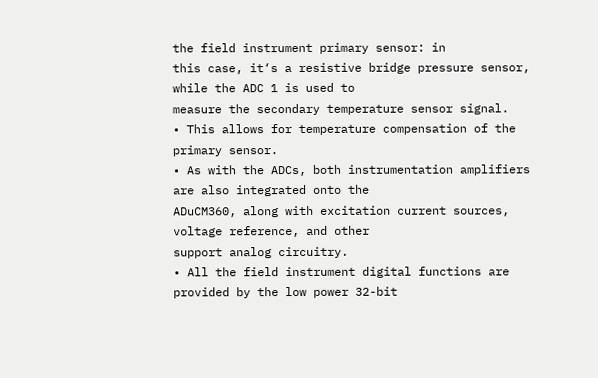the field instrument primary sensor: in
this case, it‘s a resistive bridge pressure sensor, while the ADC 1 is used to
measure the secondary temperature sensor signal.
• This allows for temperature compensation of the primary sensor.
• As with the ADCs, both instrumentation amplifiers are also integrated onto the
ADuCM360, along with excitation current sources, voltage reference, and other
support analog circuitry.
• All the field instrument digital functions are provided by the low power 32-bit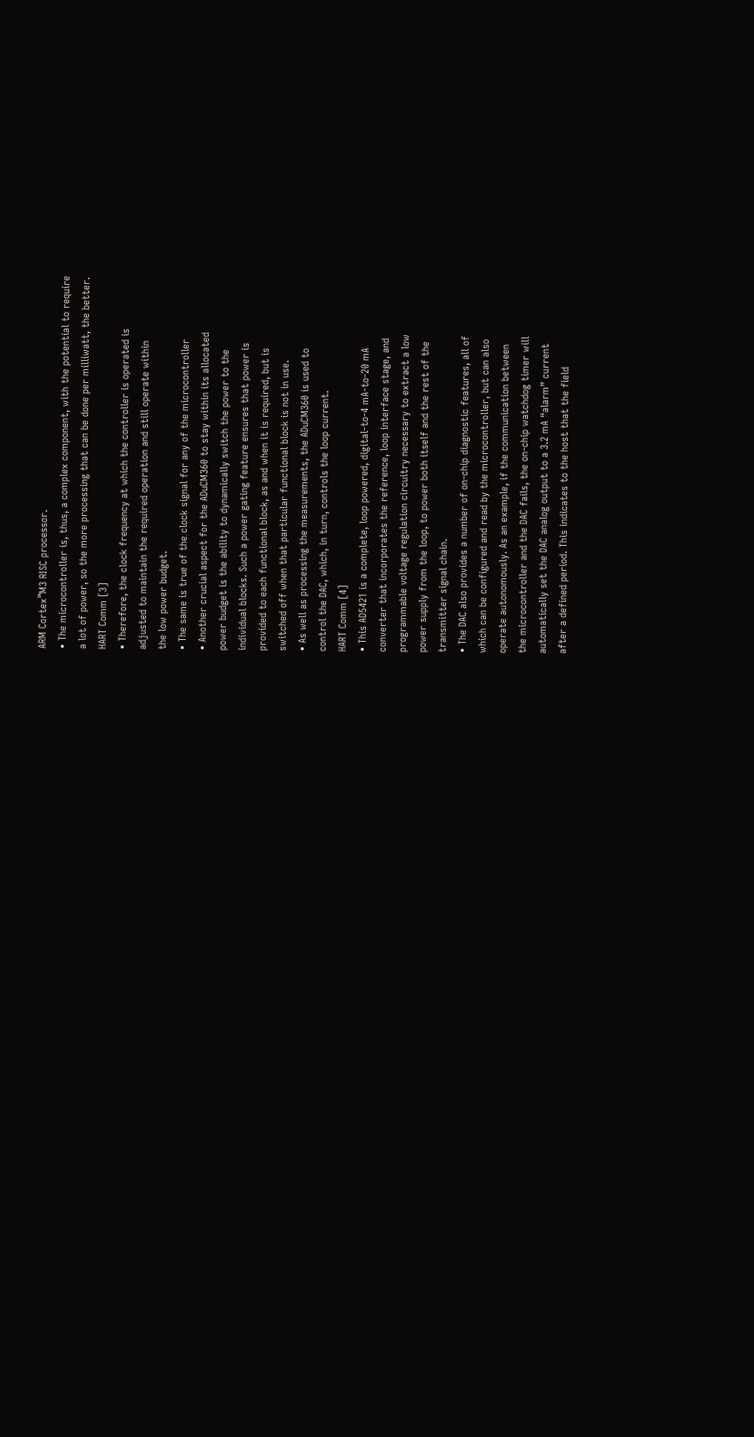ARM Cortex™M3 RISC processor.
• The microcontroller is, thus, a complex component, with the potential to require
a lot of power, so the more processing that can be done per milliwatt, the better.
HART Comm [3]
• Therefore, the clock frequency at which the controller is operated is
adjusted to maintain the required operation and still operate within
the low power budget.
• The same is true of the clock signal for any of the microcontroller
• Another crucial aspect for the ADuCM360 to stay within its allocated
power budget is the ability to dynamically switch the power to the
individual blocks. Such a power gating feature ensures that power is
provided to each functional block, as and when it is required, but is
switched off when that particular functional block is not in use.
• As well as processing the measurements, the ADuCM360 is used to
control the DAC, which, in turn, controls the loop current.
HART Comm [4]
• This AD5421 is a complete, loop powered, digital-to-4 mA-to-20 mA
converter that incorporates the reference, loop interface stage, and
programmable voltage regulation circuitry necessary to extract a low
power supply from the loop, to power both itself and the rest of the
transmitter signal chain.
• The DAC also provides a number of on-chip diagnostic features, all of
which can be configured and read by the microcontroller, but can also
operate autonomously. As an example, if the communication between
the microcontroller and the DAC fails, the on-chip watchdog timer will
automatically set the DAC analog output to a 3.2 mA “alarm” current
after a defined period. This indicates to the host that the field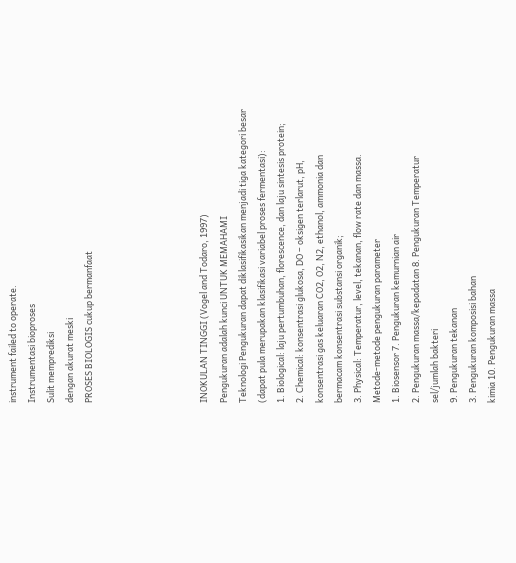instrument failed to operate.
Instrumentasi bioproses
Sulit memprediksi
dengan akurat meski
PROSES BIOLOGIS cukup bermanfaat





INOKULAN TINGGI (Vogel and Todaro, 1997)
Pengukuran adalah kunci UNTUK MEMAHAMI
Teknologi Pengukuran dapat diklasifikasikan menjadi tiga kategori besar
(dapat pula merupakan klasifikasi variabel proses fermentasi):
1. Biological: laju pertumbuhan, florescence, dan laju sintesis protein;
2. Chemical: konsentrasi glukosa, DO – oksigen terlarut, pH,
konsentrasi gas keluaran CO2, O2, N2, ethanol, ammonia dan
bermacam konsentrasi substansi organik;
3. Physical: Temperatur, level, tekanan, flow rate dan massa.
Metode-metode pengukuran parameter
1. Biosensor 7. Pengukuran kemurnian air
2. Pengukuran massa/kepadatan 8. Pengukuran Temperatur
sel/jumlah bakteri
9. Pengukuran tekanan
3. Pengukuran komposisi bahan
kimia 10. Pengukuran massa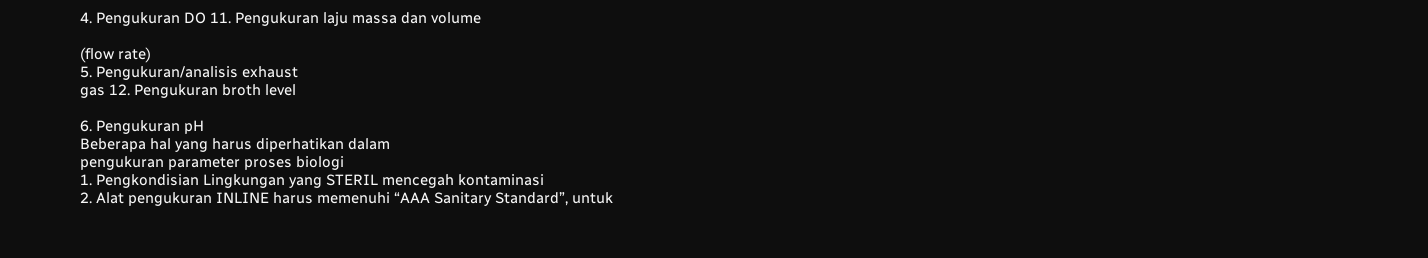4. Pengukuran DO 11. Pengukuran laju massa dan volume

(flow rate)
5. Pengukuran/analisis exhaust
gas 12. Pengukuran broth level

6. Pengukuran pH
Beberapa hal yang harus diperhatikan dalam
pengukuran parameter proses biologi
1. Pengkondisian Lingkungan yang STERIL mencegah kontaminasi
2. Alat pengukuran INLINE harus memenuhi “AAA Sanitary Standard”, untuk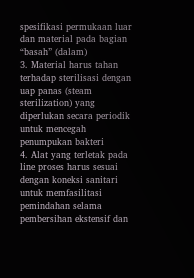spesifikasi permukaan luar dan material pada bagian “basah” (dalam)
3. Material harus tahan terhadap sterilisasi dengan uap panas (steam
sterilization) yang diperlukan secara periodik untuk mencegah
penumpukan bakteri
4. Alat yang terletak pada line proses harus sesuai dengan koneksi sanitari
untuk memfasilitasi pemindahan selama pembersihan ekstensif dan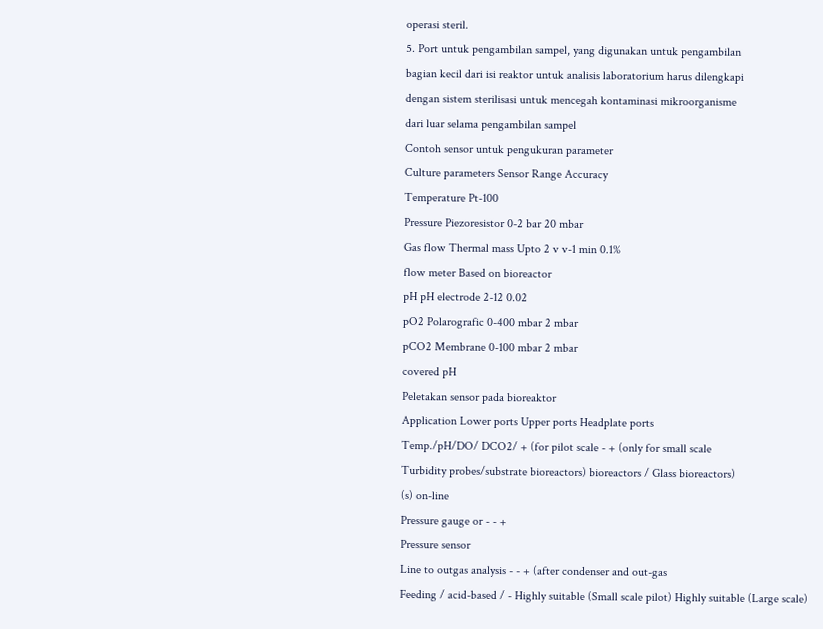operasi steril.
5. Port untuk pengambilan sampel, yang digunakan untuk pengambilan
bagian kecil dari isi reaktor untuk analisis laboratorium harus dilengkapi
dengan sistem sterilisasi untuk mencegah kontaminasi mikroorganisme
dari luar selama pengambilan sampel
Contoh sensor untuk pengukuran parameter
Culture parameters Sensor Range Accuracy
Temperature Pt-100
Pressure Piezoresistor 0-2 bar 20 mbar
Gas flow Thermal mass Upto 2 v v-1 min 0.1%
flow meter Based on bioreactor
pH pH electrode 2-12 0.02
pO2 Polarografic 0-400 mbar 2 mbar
pCO2 Membrane 0-100 mbar 2 mbar
covered pH
Peletakan sensor pada bioreaktor
Application Lower ports Upper ports Headplate ports
Temp./pH/DO/ DCO2/ + (for pilot scale - + (only for small scale
Turbidity probes/substrate bioreactors) bioreactors / Glass bioreactors)
(s) on-line
Pressure gauge or - - +
Pressure sensor
Line to outgas analysis - - + (after condenser and out-gas
Feeding / acid-based / - Highly suitable (Small scale pilot) Highly suitable (Large scale)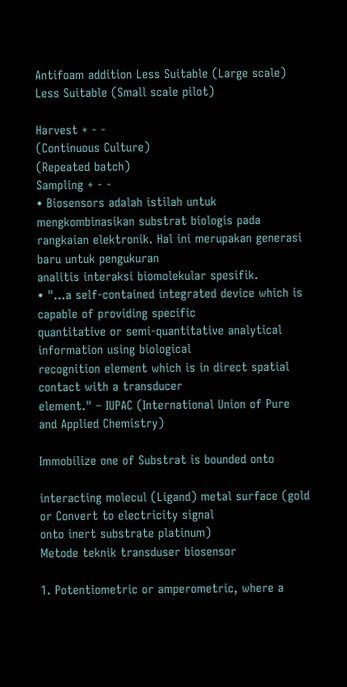Antifoam addition Less Suitable (Large scale) Less Suitable (Small scale pilot)

Harvest + - -
(Continuous Culture)
(Repeated batch)
Sampling + - -
• Biosensors adalah istilah untuk mengkombinasikan substrat biologis pada
rangkaian elektronik. Hal ini merupakan generasi baru untuk pengukuran
analitis interaksi biomolekular spesifik.
• "...a self-contained integrated device which is capable of providing specific
quantitative or semi-quantitative analytical information using biological
recognition element which is in direct spatial contact with a transducer
element." – IUPAC (International Union of Pure and Applied Chemistry)

Immobilize one of Substrat is bounded onto

interacting molecul (Ligand) metal surface (gold or Convert to electricity signal
onto inert substrate platinum)
Metode teknik transduser biosensor

1. Potentiometric or amperometric, where a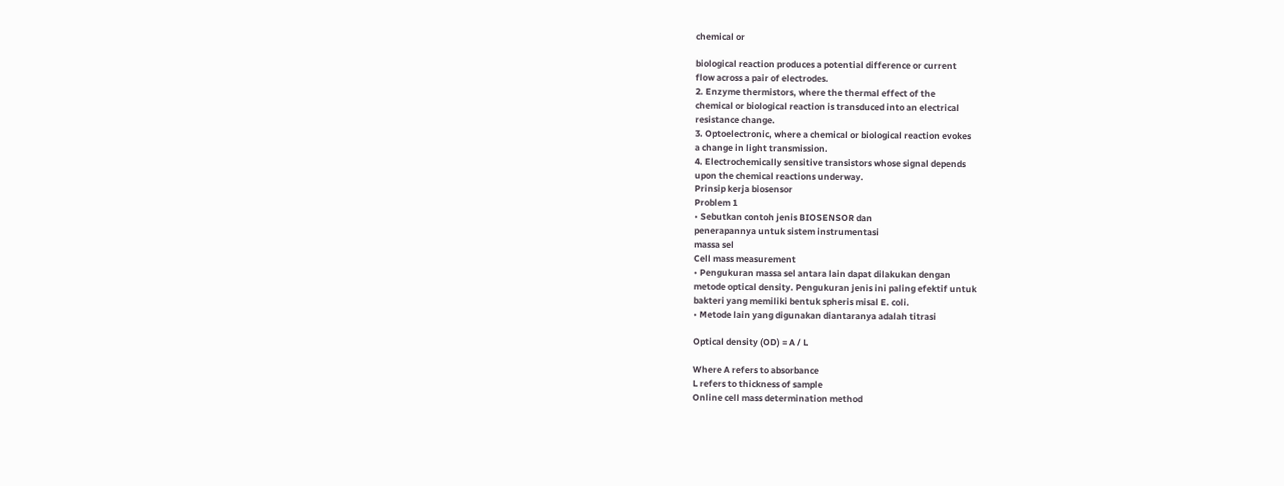chemical or

biological reaction produces a potential difference or current
flow across a pair of electrodes.
2. Enzyme thermistors, where the thermal effect of the
chemical or biological reaction is transduced into an electrical
resistance change.
3. Optoelectronic, where a chemical or biological reaction evokes
a change in light transmission.
4. Electrochemically sensitive transistors whose signal depends
upon the chemical reactions underway.
Prinsip kerja biosensor
Problem 1
• Sebutkan contoh jenis BIOSENSOR dan
penerapannya untuk sistem instrumentasi
massa sel
Cell mass measurement
• Pengukuran massa sel antara lain dapat dilakukan dengan
metode optical density. Pengukuran jenis ini paling efektif untuk
bakteri yang memiliki bentuk spheris misal E. coli.
• Metode lain yang digunakan diantaranya adalah titrasi

Optical density (OD) = A / L

Where A refers to absorbance
L refers to thickness of sample
Online cell mass determination method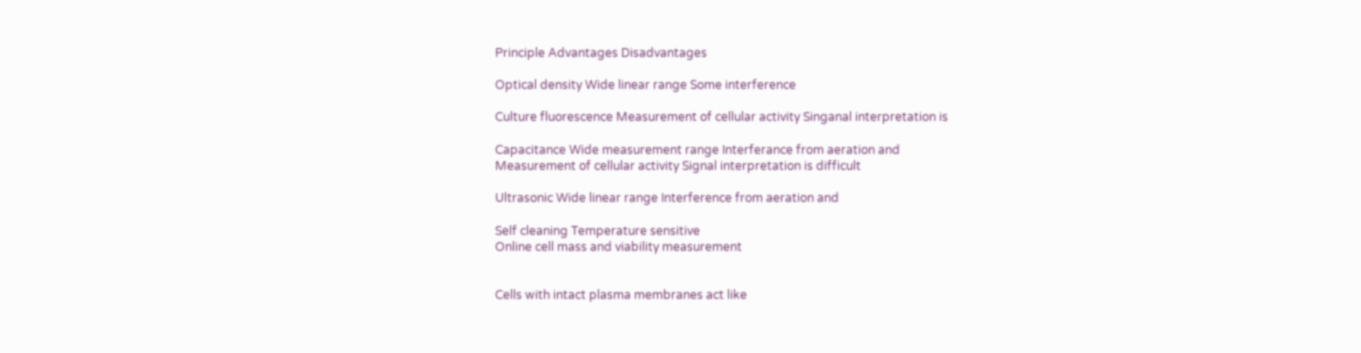Principle Advantages Disadvantages

Optical density Wide linear range Some interference

Culture fluorescence Measurement of cellular activity Singanal interpretation is

Capacitance Wide measurement range Interferance from aeration and
Measurement of cellular activity Signal interpretation is difficult

Ultrasonic Wide linear range Interference from aeration and

Self cleaning Temperature sensitive
Online cell mass and viability measurement


Cells with intact plasma membranes act like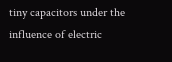tiny capacitors under the influence of electric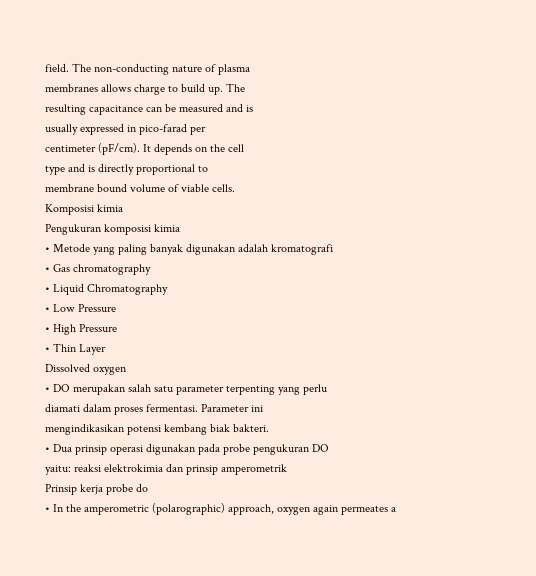field. The non-conducting nature of plasma
membranes allows charge to build up. The
resulting capacitance can be measured and is
usually expressed in pico-farad per
centimeter (pF/cm). It depends on the cell
type and is directly proportional to
membrane bound volume of viable cells.
Komposisi kimia
Pengukuran komposisi kimia
• Metode yang paling banyak digunakan adalah kromatografi
• Gas chromatography
• Liquid Chromatography
• Low Pressure
• High Pressure
• Thin Layer
Dissolved oxygen
• DO merupakan salah satu parameter terpenting yang perlu
diamati dalam proses fermentasi. Parameter ini
mengindikasikan potensi kembang biak bakteri.
• Dua prinsip operasi digunakan pada probe pengukuran DO
yaitu: reaksi elektrokimia dan prinsip amperometrik
Prinsip kerja probe do
• In the amperometric (polarographic) approach, oxygen again permeates a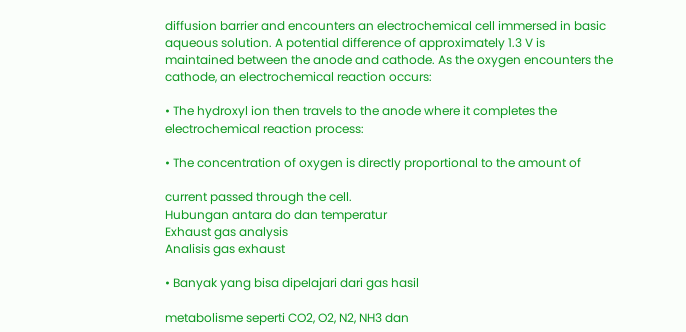diffusion barrier and encounters an electrochemical cell immersed in basic
aqueous solution. A potential difference of approximately 1.3 V is
maintained between the anode and cathode. As the oxygen encounters the
cathode, an electrochemical reaction occurs:

• The hydroxyl ion then travels to the anode where it completes the
electrochemical reaction process:

• The concentration of oxygen is directly proportional to the amount of

current passed through the cell.
Hubungan antara do dan temperatur
Exhaust gas analysis
Analisis gas exhaust

• Banyak yang bisa dipelajari dari gas hasil

metabolisme seperti CO2, O2, N2, NH3 dan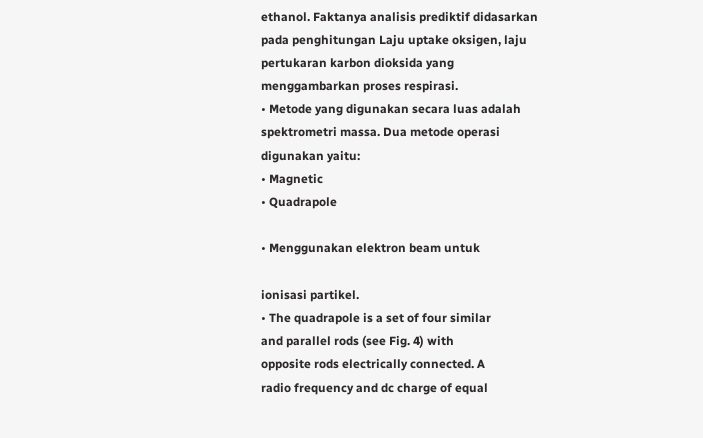ethanol. Faktanya analisis prediktif didasarkan
pada penghitungan Laju uptake oksigen, laju
pertukaran karbon dioksida yang
menggambarkan proses respirasi.
• Metode yang digunakan secara luas adalah
spektrometri massa. Dua metode operasi
digunakan yaitu:
• Magnetic
• Quadrapole

• Menggunakan elektron beam untuk

ionisasi partikel.
• The quadrapole is a set of four similar
and parallel rods (see Fig. 4) with
opposite rods electrically connected. A
radio frequency and dc charge of equal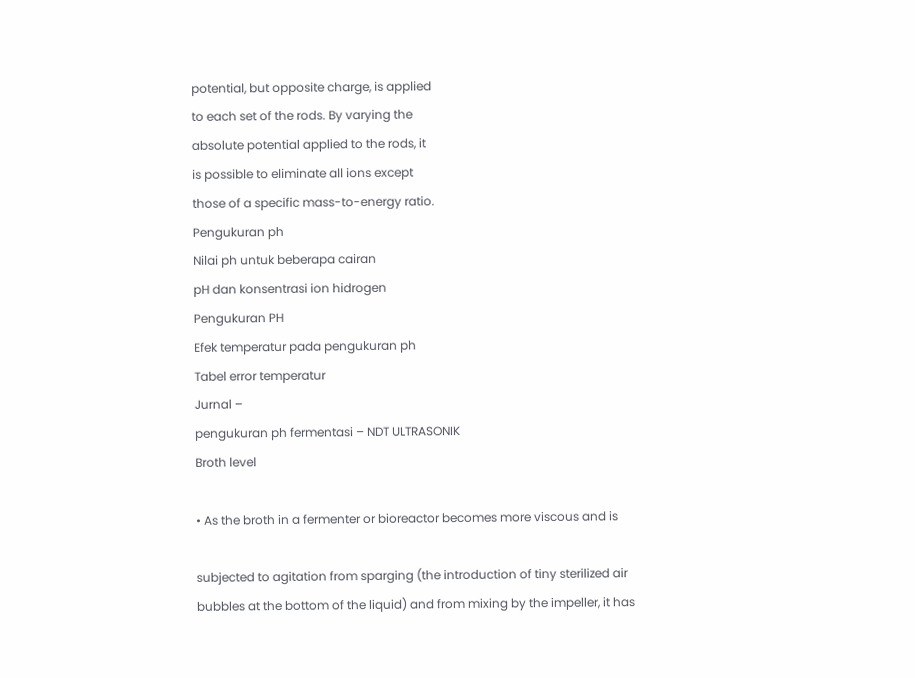potential, but opposite charge, is applied
to each set of the rods. By varying the
absolute potential applied to the rods, it
is possible to eliminate all ions except
those of a specific mass-to-energy ratio.
Pengukuran ph
Nilai ph untuk beberapa cairan
pH dan konsentrasi ion hidrogen
Pengukuran PH
Efek temperatur pada pengukuran ph
Tabel error temperatur
Jurnal –
pengukuran ph fermentasi – NDT ULTRASONIK
Broth level

• As the broth in a fermenter or bioreactor becomes more viscous and is

subjected to agitation from sparging (the introduction of tiny sterilized air
bubbles at the bottom of the liquid) and from mixing by the impeller, it has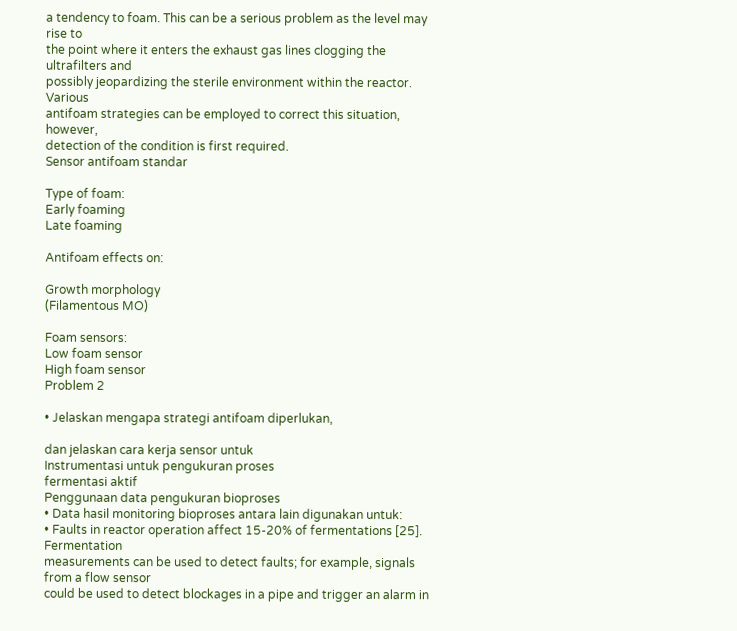a tendency to foam. This can be a serious problem as the level may rise to
the point where it enters the exhaust gas lines clogging the ultrafilters and
possibly jeopardizing the sterile environment within the reactor. Various
antifoam strategies can be employed to correct this situation, however,
detection of the condition is first required.
Sensor antifoam standar

Type of foam:
Early foaming
Late foaming

Antifoam effects on:

Growth morphology
(Filamentous MO)

Foam sensors:
Low foam sensor
High foam sensor
Problem 2

• Jelaskan mengapa strategi antifoam diperlukan,

dan jelaskan cara kerja sensor untuk
Instrumentasi untuk pengukuran proses
fermentasi aktif
Penggunaan data pengukuran bioproses
• Data hasil monitoring bioproses antara lain digunakan untuk:
• Faults in reactor operation affect 15-20% of fermentations [25]. Fermentation
measurements can be used to detect faults; for example, signals from a flow sensor
could be used to detect blockages in a pipe and trigger an alarm in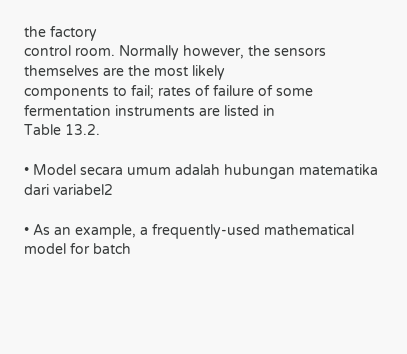the factory
control room. Normally however, the sensors themselves are the most likely
components to fail; rates of failure of some fermentation instruments are listed in
Table 13.2.

• Model secara umum adalah hubungan matematika dari variabel2

• As an example, a frequently-used mathematical model for batch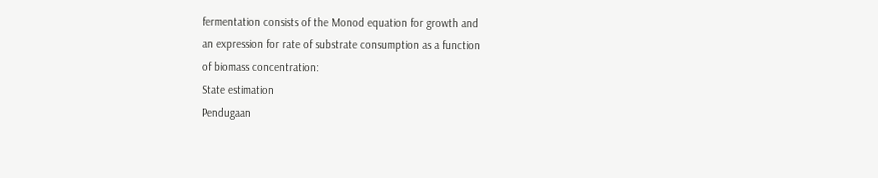fermentation consists of the Monod equation for growth and
an expression for rate of substrate consumption as a function
of biomass concentration:
State estimation
Pendugaan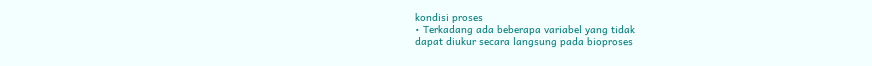kondisi proses
• Terkadang ada beberapa variabel yang tidak
dapat diukur secara langsung pada bioproses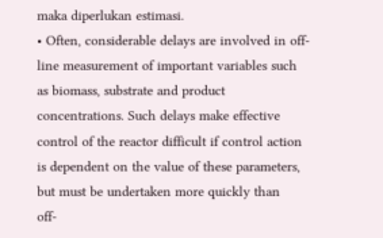maka diperlukan estimasi.
• Often, considerable delays are involved in off-
line measurement of important variables such
as biomass, substrate and product
concentrations. Such delays make effective
control of the reactor difficult if control action
is dependent on the value of these parameters,
but must be undertaken more quickly than
off-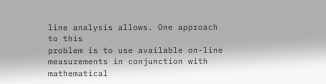line analysis allows. One approach to this
problem is to use available on-line
measurements in conjunction with
mathematical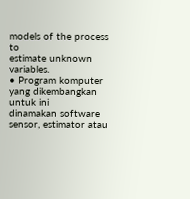models of the process to
estimate unknown variables.
• Program komputer yang dikembangkan untuk ini
dinamakan software sensor, estimator atau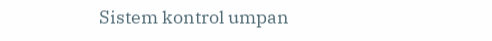Sistem kontrol umpan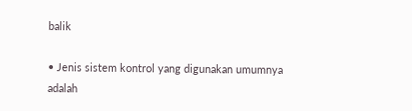balik

• Jenis sistem kontrol yang digunakan umumnya adalah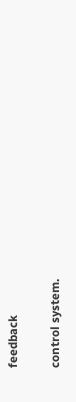feedback

control system.